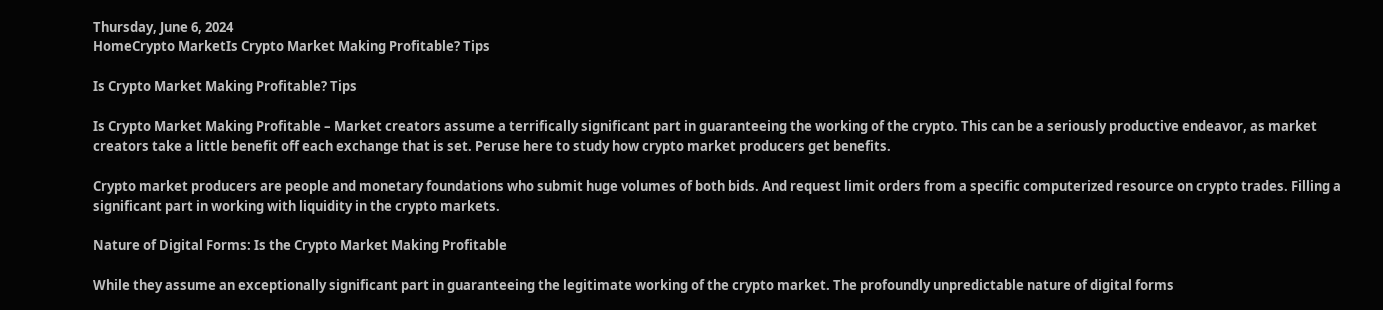Thursday, June 6, 2024
HomeCrypto MarketIs Crypto Market Making Profitable? Tips

Is Crypto Market Making Profitable? Tips

Is Crypto Market Making Profitable – Market creators assume a terrifically significant part in guaranteeing the working of the crypto. This can be a seriously productive endeavor, as market creators take a little benefit off each exchange that is set. Peruse here to study how crypto market producers get benefits.

Crypto market producers are people and monetary foundations who submit huge volumes of both bids. And request limit orders from a specific computerized resource on crypto trades. Filling a significant part in working with liquidity in the crypto markets.

Nature of Digital Forms: Is the Crypto Market Making Profitable

While they assume an exceptionally significant part in guaranteeing the legitimate working of the crypto market. The profoundly unpredictable nature of digital forms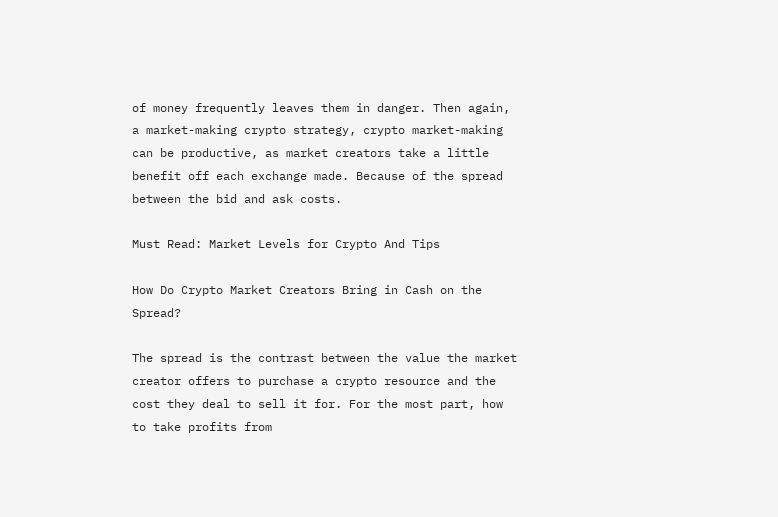of money frequently leaves them in danger. Then again, a market-making crypto strategy, crypto market-making can be productive, as market creators take a little benefit off each exchange made. Because of the spread between the bid and ask costs.

Must Read: Market Levels for Crypto And Tips

How Do Crypto Market Creators Bring in Cash on the Spread?

The spread is the contrast between the value the market creator offers to purchase a crypto resource and the cost they deal to sell it for. For the most part, how to take profits from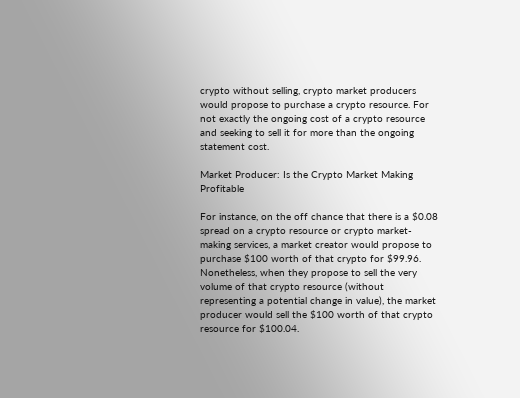crypto without selling, crypto market producers would propose to purchase a crypto resource. For not exactly the ongoing cost of a crypto resource and seeking to sell it for more than the ongoing statement cost.

Market Producer: Is the Crypto Market Making Profitable

For instance, on the off chance that there is a $0.08 spread on a crypto resource or crypto market-making services, a market creator would propose to purchase $100 worth of that crypto for $99.96. Nonetheless, when they propose to sell the very volume of that crypto resource (without representing a potential change in value), the market producer would sell the $100 worth of that crypto resource for $100.04.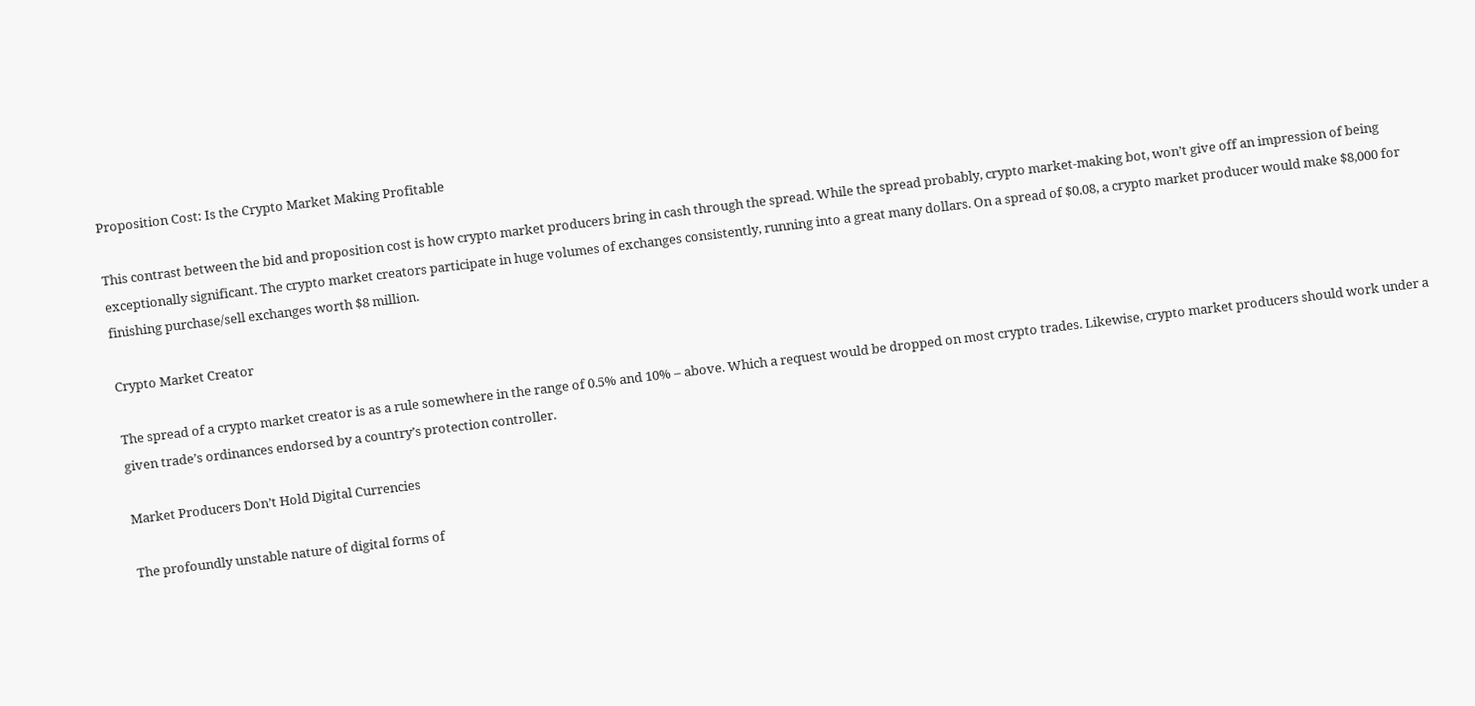Proposition Cost: Is the Crypto Market Making Profitable

This contrast between the bid and proposition cost is how crypto market producers bring in cash through the spread. While the spread probably, crypto market-making bot, won’t give off an impression of being exceptionally significant. The crypto market creators participate in huge volumes of exchanges consistently, running into a great many dollars. On a spread of $0.08, a crypto market producer would make $8,000 for finishing purchase/sell exchanges worth $8 million.

Crypto Market Creator

The spread of a crypto market creator is as a rule somewhere in the range of 0.5% and 10% – above. Which a request would be dropped on most crypto trades. Likewise, crypto market producers should work under a given trade’s ordinances endorsed by a country’s protection controller.

Market Producers Don’t Hold Digital Currencies

The profoundly unstable nature of digital forms of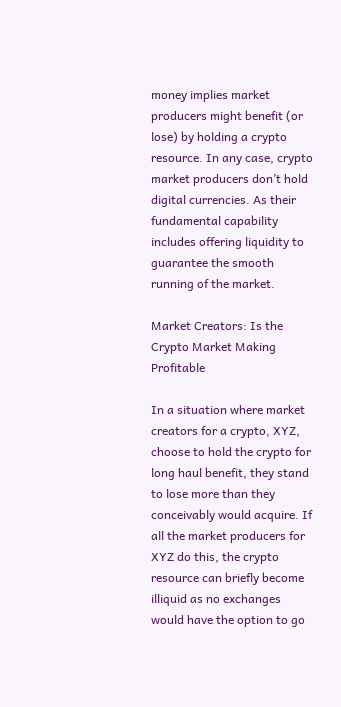money implies market producers might benefit (or lose) by holding a crypto resource. In any case, crypto market producers don’t hold digital currencies. As their fundamental capability includes offering liquidity to guarantee the smooth running of the market.

Market Creators: Is the Crypto Market Making Profitable

In a situation where market creators for a crypto, XYZ, choose to hold the crypto for long haul benefit, they stand to lose more than they conceivably would acquire. If all the market producers for XYZ do this, the crypto resource can briefly become illiquid as no exchanges would have the option to go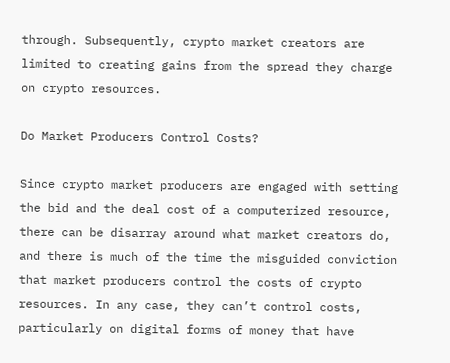through. Subsequently, crypto market creators are limited to creating gains from the spread they charge on crypto resources.

Do Market Producers Control Costs?

Since crypto market producers are engaged with setting the bid and the deal cost of a computerized resource, there can be disarray around what market creators do, and there is much of the time the misguided conviction that market producers control the costs of crypto resources. In any case, they can’t control costs, particularly on digital forms of money that have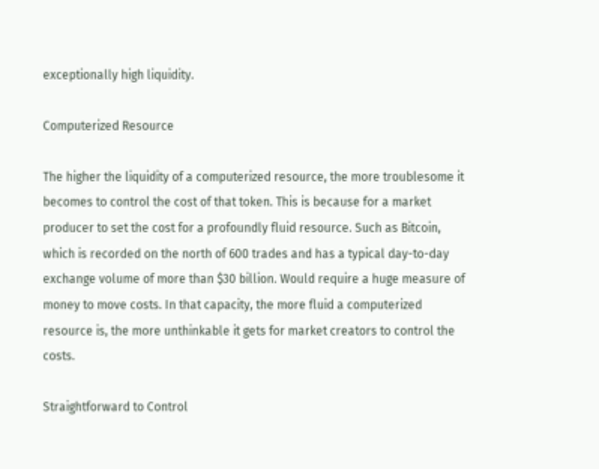exceptionally high liquidity.

Computerized Resource

The higher the liquidity of a computerized resource, the more troublesome it becomes to control the cost of that token. This is because for a market producer to set the cost for a profoundly fluid resource. Such as Bitcoin, which is recorded on the north of 600 trades and has a typical day-to-day exchange volume of more than $30 billion. Would require a huge measure of money to move costs. In that capacity, the more fluid a computerized resource is, the more unthinkable it gets for market creators to control the costs.

Straightforward to Control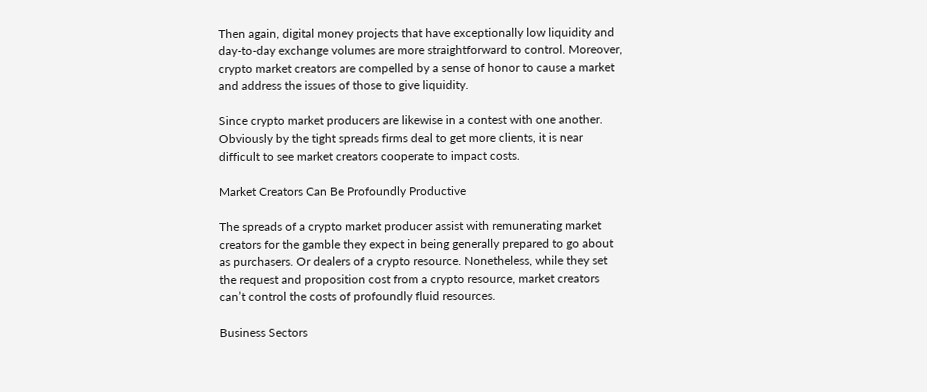Then again, digital money projects that have exceptionally low liquidity and day-to-day exchange volumes are more straightforward to control. Moreover, crypto market creators are compelled by a sense of honor to cause a market and address the issues of those to give liquidity.

Since crypto market producers are likewise in a contest with one another. Obviously by the tight spreads firms deal to get more clients, it is near difficult to see market creators cooperate to impact costs.

Market Creators Can Be Profoundly Productive

The spreads of a crypto market producer assist with remunerating market creators for the gamble they expect in being generally prepared to go about as purchasers. Or dealers of a crypto resource. Nonetheless, while they set the request and proposition cost from a crypto resource, market creators can’t control the costs of profoundly fluid resources.

Business Sectors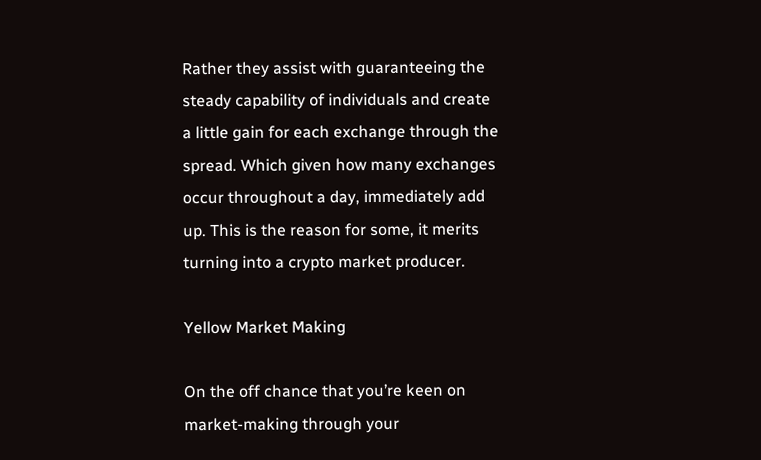Rather they assist with guaranteeing the steady capability of individuals and create a little gain for each exchange through the spread. Which given how many exchanges occur throughout a day, immediately add up. This is the reason for some, it merits turning into a crypto market producer.

Yellow Market Making

On the off chance that you’re keen on market-making through your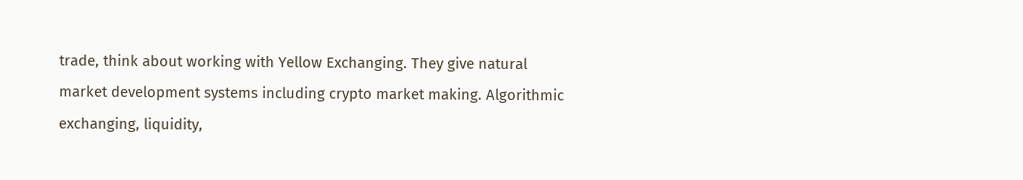trade, think about working with Yellow Exchanging. They give natural market development systems including crypto market making. Algorithmic exchanging, liquidity,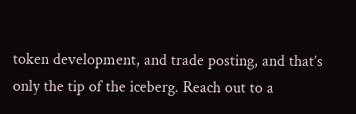token development, and trade posting, and that’s only the tip of the iceberg. Reach out to a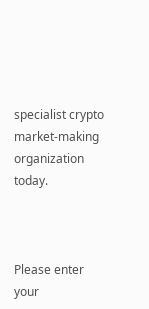specialist crypto market-making organization today.



Please enter your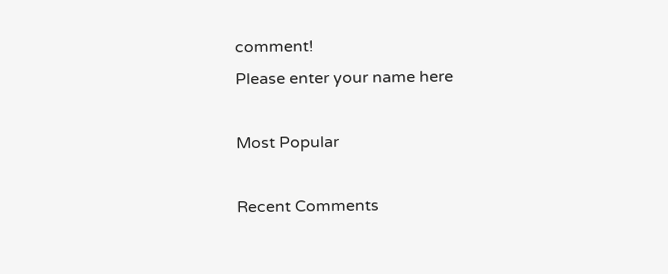comment!
Please enter your name here

Most Popular

Recent Comments